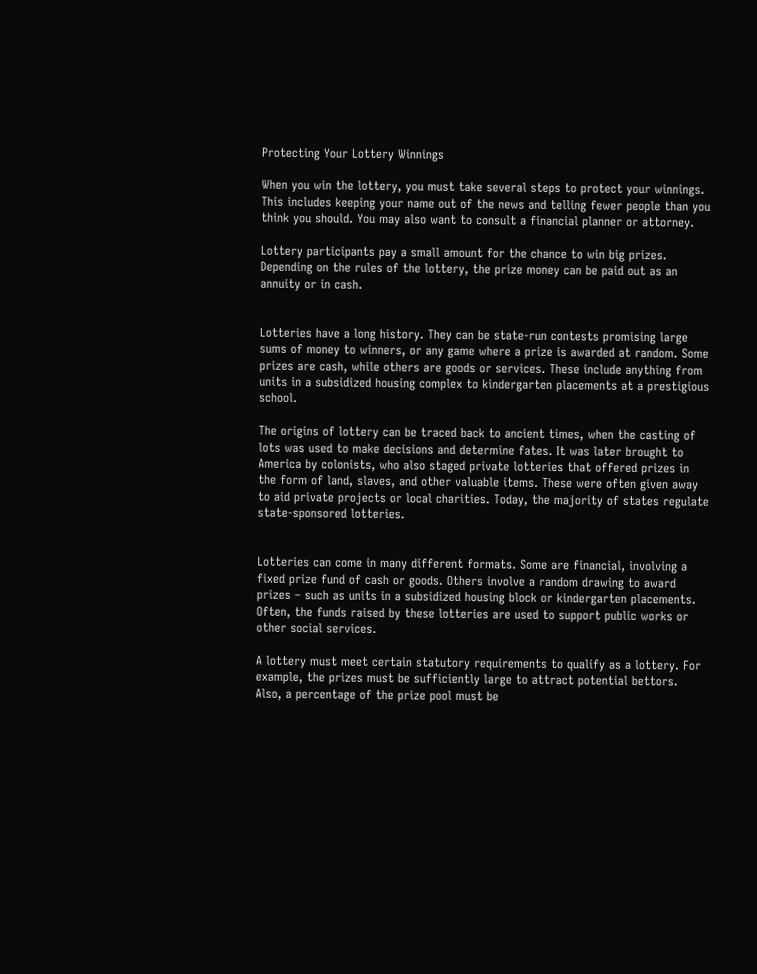Protecting Your Lottery Winnings

When you win the lottery, you must take several steps to protect your winnings. This includes keeping your name out of the news and telling fewer people than you think you should. You may also want to consult a financial planner or attorney.

Lottery participants pay a small amount for the chance to win big prizes. Depending on the rules of the lottery, the prize money can be paid out as an annuity or in cash.


Lotteries have a long history. They can be state-run contests promising large sums of money to winners, or any game where a prize is awarded at random. Some prizes are cash, while others are goods or services. These include anything from units in a subsidized housing complex to kindergarten placements at a prestigious school.

The origins of lottery can be traced back to ancient times, when the casting of lots was used to make decisions and determine fates. It was later brought to America by colonists, who also staged private lotteries that offered prizes in the form of land, slaves, and other valuable items. These were often given away to aid private projects or local charities. Today, the majority of states regulate state-sponsored lotteries.


Lotteries can come in many different formats. Some are financial, involving a fixed prize fund of cash or goods. Others involve a random drawing to award prizes – such as units in a subsidized housing block or kindergarten placements. Often, the funds raised by these lotteries are used to support public works or other social services.

A lottery must meet certain statutory requirements to qualify as a lottery. For example, the prizes must be sufficiently large to attract potential bettors. Also, a percentage of the prize pool must be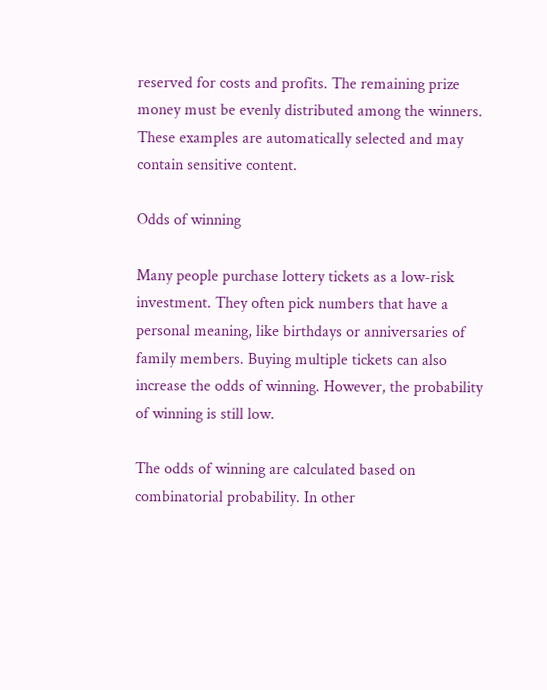reserved for costs and profits. The remaining prize money must be evenly distributed among the winners. These examples are automatically selected and may contain sensitive content.

Odds of winning

Many people purchase lottery tickets as a low-risk investment. They often pick numbers that have a personal meaning, like birthdays or anniversaries of family members. Buying multiple tickets can also increase the odds of winning. However, the probability of winning is still low.

The odds of winning are calculated based on combinatorial probability. In other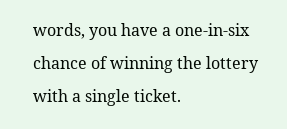words, you have a one-in-six chance of winning the lottery with a single ticket.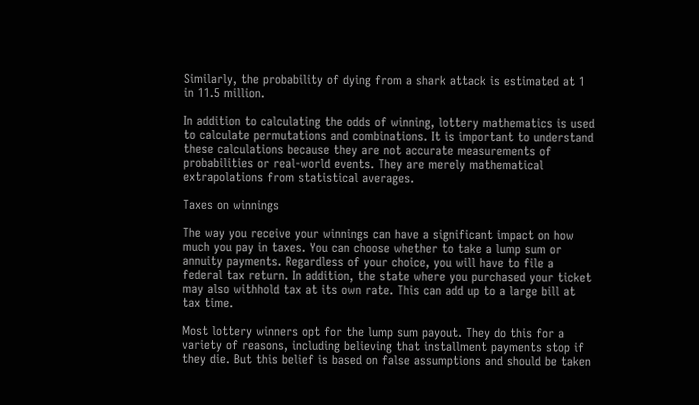Similarly, the probability of dying from a shark attack is estimated at 1 in 11.5 million.

In addition to calculating the odds of winning, lottery mathematics is used to calculate permutations and combinations. It is important to understand these calculations because they are not accurate measurements of probabilities or real-world events. They are merely mathematical extrapolations from statistical averages.

Taxes on winnings

The way you receive your winnings can have a significant impact on how much you pay in taxes. You can choose whether to take a lump sum or annuity payments. Regardless of your choice, you will have to file a federal tax return. In addition, the state where you purchased your ticket may also withhold tax at its own rate. This can add up to a large bill at tax time.

Most lottery winners opt for the lump sum payout. They do this for a variety of reasons, including believing that installment payments stop if they die. But this belief is based on false assumptions and should be taken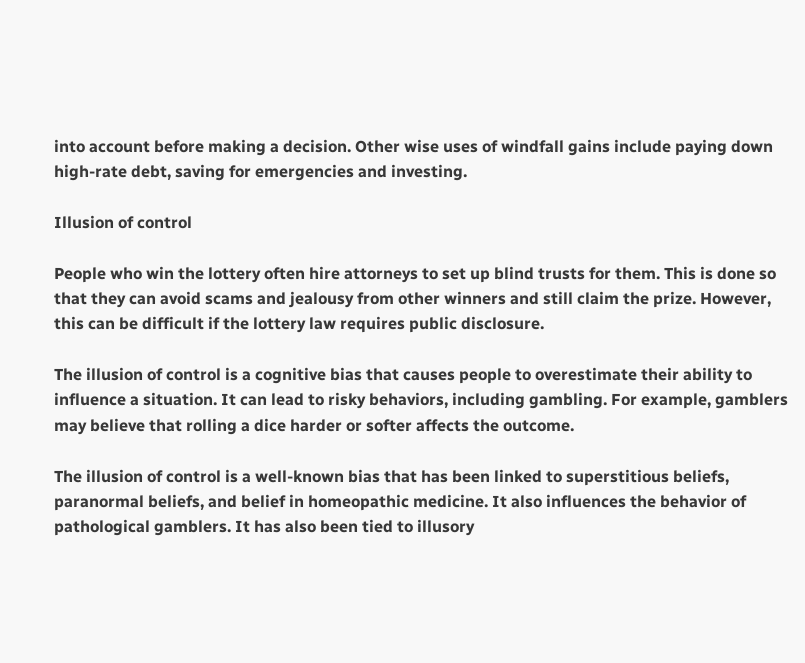into account before making a decision. Other wise uses of windfall gains include paying down high-rate debt, saving for emergencies and investing.

Illusion of control

People who win the lottery often hire attorneys to set up blind trusts for them. This is done so that they can avoid scams and jealousy from other winners and still claim the prize. However, this can be difficult if the lottery law requires public disclosure.

The illusion of control is a cognitive bias that causes people to overestimate their ability to influence a situation. It can lead to risky behaviors, including gambling. For example, gamblers may believe that rolling a dice harder or softer affects the outcome.

The illusion of control is a well-known bias that has been linked to superstitious beliefs, paranormal beliefs, and belief in homeopathic medicine. It also influences the behavior of pathological gamblers. It has also been tied to illusory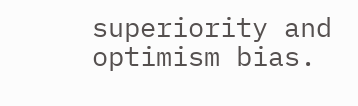superiority and optimism bias.